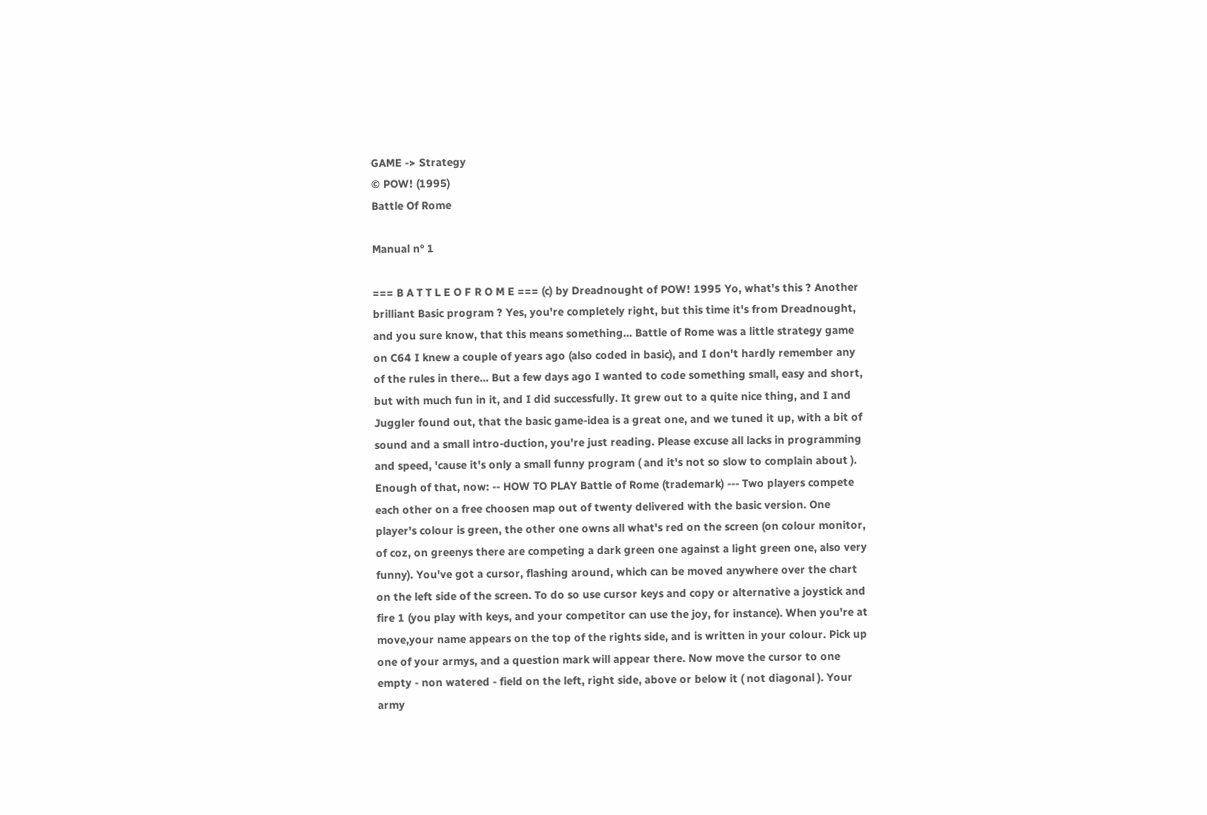GAME -> Strategy
© POW! (1995)
Battle Of Rome

Manual n° 1

=== B A T T L E O F R O M E === (c) by Dreadnought of POW! 1995 Yo, what's this ? Another brilliant Basic program ? Yes, you're completely right, but this time it's from Dreadnought, and you sure know, that this means something... Battle of Rome was a little strategy game on C64 I knew a couple of years ago (also coded in basic), and I don't hardly remember any of the rules in there... But a few days ago I wanted to code something small, easy and short, but with much fun in it, and I did successfully. It grew out to a quite nice thing, and I and Juggler found out, that the basic game-idea is a great one, and we tuned it up, with a bit of sound and a small intro-duction, you're just reading. Please excuse all lacks in programming and speed, 'cause it's only a small funny program ( and it's not so slow to complain about ). Enough of that, now: -- HOW TO PLAY Battle of Rome (trademark) --- Two players compete each other on a free choosen map out of twenty delivered with the basic version. One player's colour is green, the other one owns all what's red on the screen (on colour monitor, of coz, on greenys there are competing a dark green one against a light green one, also very funny). You've got a cursor, flashing around, which can be moved anywhere over the chart on the left side of the screen. To do so use cursor keys and copy or alternative a joystick and fire 1 (you play with keys, and your competitor can use the joy, for instance). When you're at move,your name appears on the top of the rights side, and is written in your colour. Pick up one of your armys, and a question mark will appear there. Now move the cursor to one empty - non watered - field on the left, right side, above or below it ( not diagonal ). Your army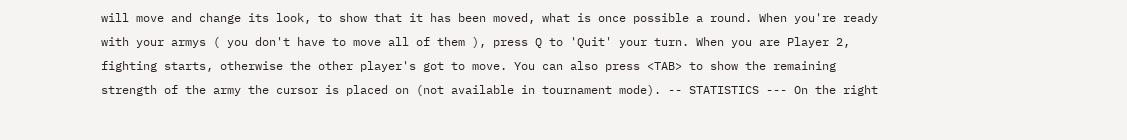will move and change its look, to show that it has been moved, what is once possible a round. When you're ready with your armys ( you don't have to move all of them ), press Q to 'Quit' your turn. When you are Player 2, fighting starts, otherwise the other player's got to move. You can also press <TAB> to show the remaining strength of the army the cursor is placed on (not available in tournament mode). -- STATISTICS --- On the right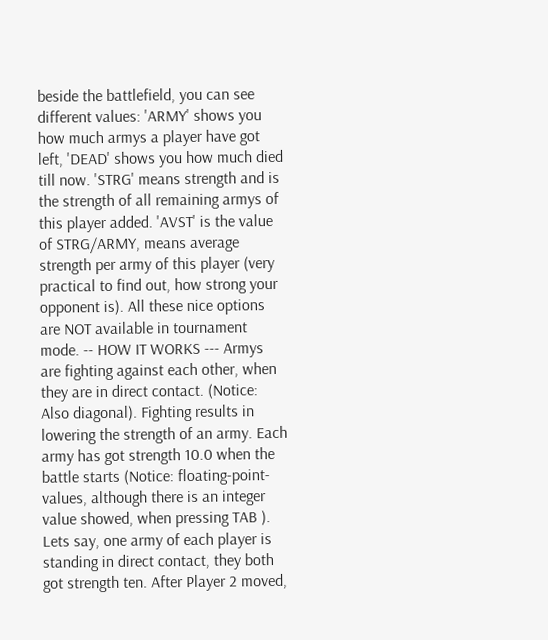beside the battlefield, you can see different values: 'ARMY' shows you how much armys a player have got left, 'DEAD' shows you how much died till now. 'STRG' means strength and is the strength of all remaining armys of this player added. 'AVST' is the value of STRG/ARMY, means average strength per army of this player (very practical to find out, how strong your opponent is). All these nice options are NOT available in tournament mode. -- HOW IT WORKS --- Armys are fighting against each other, when they are in direct contact. (Notice: Also diagonal). Fighting results in lowering the strength of an army. Each army has got strength 10.0 when the battle starts (Notice: floating-point-values, although there is an integer value showed, when pressing TAB ). Lets say, one army of each player is standing in direct contact, they both got strength ten. After Player 2 moved,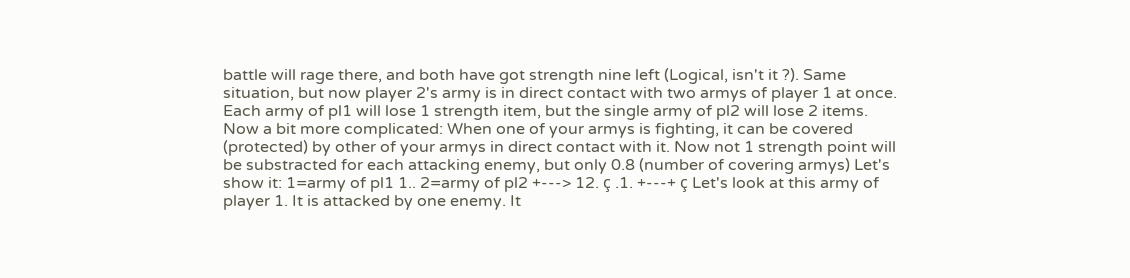battle will rage there, and both have got strength nine left (Logical, isn't it ?). Same situation, but now player 2's army is in direct contact with two armys of player 1 at once. Each army of pl1 will lose 1 strength item, but the single army of pl2 will lose 2 items. Now a bit more complicated: When one of your armys is fighting, it can be covered (protected) by other of your armys in direct contact with it. Now not 1 strength point will be substracted for each attacking enemy, but only 0.8 (number of covering armys) Let's show it: 1=army of pl1 1.. 2=army of pl2 +---> 12. ç .1. +---+ ç Let's look at this army of player 1. It is attacked by one enemy. It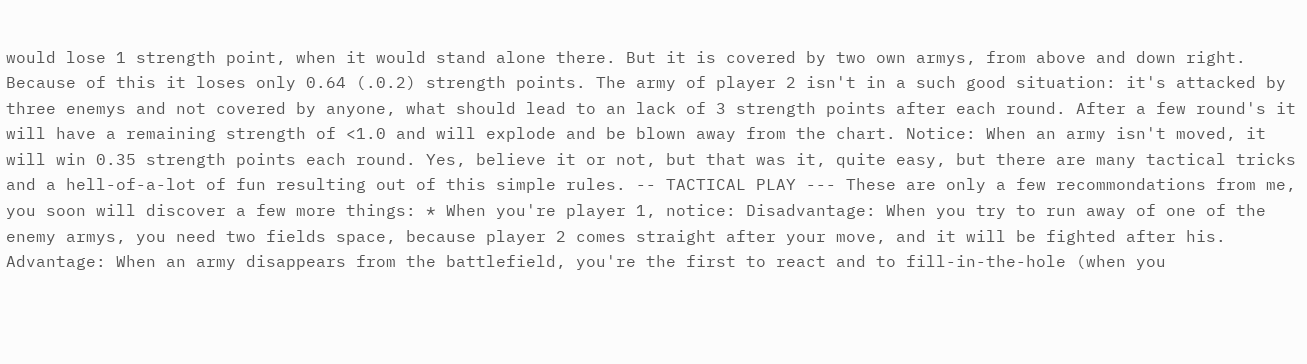would lose 1 strength point, when it would stand alone there. But it is covered by two own armys, from above and down right. Because of this it loses only 0.64 (.0.2) strength points. The army of player 2 isn't in a such good situation: it's attacked by three enemys and not covered by anyone, what should lead to an lack of 3 strength points after each round. After a few round's it will have a remaining strength of <1.0 and will explode and be blown away from the chart. Notice: When an army isn't moved, it will win 0.35 strength points each round. Yes, believe it or not, but that was it, quite easy, but there are many tactical tricks and a hell-of-a-lot of fun resulting out of this simple rules. -- TACTICAL PLAY --- These are only a few recommondations from me, you soon will discover a few more things: * When you're player 1, notice: Disadvantage: When you try to run away of one of the enemy armys, you need two fields space, because player 2 comes straight after your move, and it will be fighted after his. Advantage: When an army disappears from the battlefield, you're the first to react and to fill-in-the-hole (when you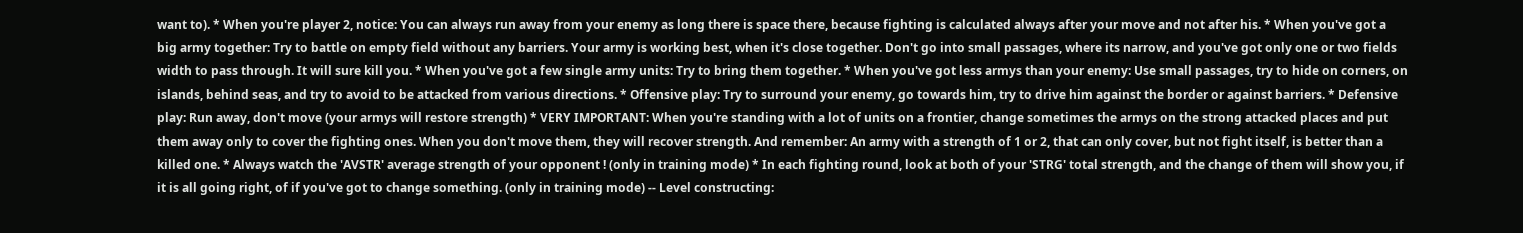want to). * When you're player 2, notice: You can always run away from your enemy as long there is space there, because fighting is calculated always after your move and not after his. * When you've got a big army together: Try to battle on empty field without any barriers. Your army is working best, when it's close together. Don't go into small passages, where its narrow, and you've got only one or two fields width to pass through. It will sure kill you. * When you've got a few single army units: Try to bring them together. * When you've got less armys than your enemy: Use small passages, try to hide on corners, on islands, behind seas, and try to avoid to be attacked from various directions. * Offensive play: Try to surround your enemy, go towards him, try to drive him against the border or against barriers. * Defensive play: Run away, don't move (your armys will restore strength) * VERY IMPORTANT: When you're standing with a lot of units on a frontier, change sometimes the armys on the strong attacked places and put them away only to cover the fighting ones. When you don't move them, they will recover strength. And remember: An army with a strength of 1 or 2, that can only cover, but not fight itself, is better than a killed one. * Always watch the 'AVSTR' average strength of your opponent ! (only in training mode) * In each fighting round, look at both of your 'STRG' total strength, and the change of them will show you, if it is all going right, of if you've got to change something. (only in training mode) -- Level constructing: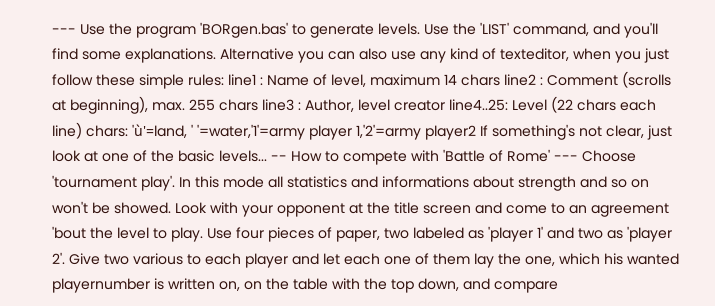--- Use the program 'BORgen.bas' to generate levels. Use the 'LIST' command, and you'll find some explanations. Alternative you can also use any kind of texteditor, when you just follow these simple rules: line1 : Name of level, maximum 14 chars line2 : Comment (scrolls at beginning), max. 255 chars line3 : Author, level creator line4..25: Level (22 chars each line) chars: 'ù'=land, ' '=water,'1'=army player 1,'2'=army player2 If something's not clear, just look at one of the basic levels... -- How to compete with 'Battle of Rome' --- Choose 'tournament play'. In this mode all statistics and informations about strength and so on won't be showed. Look with your opponent at the title screen and come to an agreement 'bout the level to play. Use four pieces of paper, two labeled as 'player 1' and two as 'player 2'. Give two various to each player and let each one of them lay the one, which his wanted playernumber is written on, on the table with the top down, and compare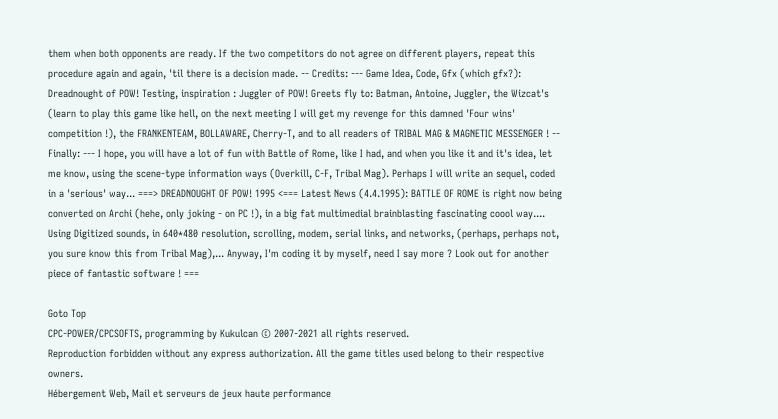them when both opponents are ready. If the two competitors do not agree on different players, repeat this procedure again and again, 'til there is a decision made. -- Credits: --- Game Idea, Code, Gfx (which gfx?): Dreadnought of POW! Testing, inspiration : Juggler of POW! Greets fly to: Batman, Antoine, Juggler, the Wizcat's (learn to play this game like hell, on the next meeting I will get my revenge for this damned 'Four wins' competition !), the FRANKENTEAM, BOLLAWARE, Cherry-T, and to all readers of TRIBAL MAG & MAGNETIC MESSENGER ! -- Finally: --- I hope, you will have a lot of fun with Battle of Rome, like I had, and when you like it and it's idea, let me know, using the scene-type information ways (Overkill, C-F, Tribal Mag). Perhaps I will write an sequel, coded in a 'serious' way... ===> DREADNOUGHT OF POW! 1995 <=== Latest News (4.4.1995): BATTLE OF ROME is right now being converted on Archi (hehe, only joking - on PC !), in a big fat multimedial brainblasting fascinating coool way.... Using Digitized sounds, in 640*480 resolution, scrolling, modem, serial links, and networks, (perhaps, perhaps not, you sure know this from Tribal Mag),... Anyway, I'm coding it by myself, need I say more ? Look out for another piece of fantastic software ! ===

Goto Top
CPC-POWER/CPCSOFTS, programming by Kukulcan © 2007-2021 all rights reserved.
Reproduction forbidden without any express authorization. All the game titles used belong to their respective owners.
Hébergement Web, Mail et serveurs de jeux haute performance